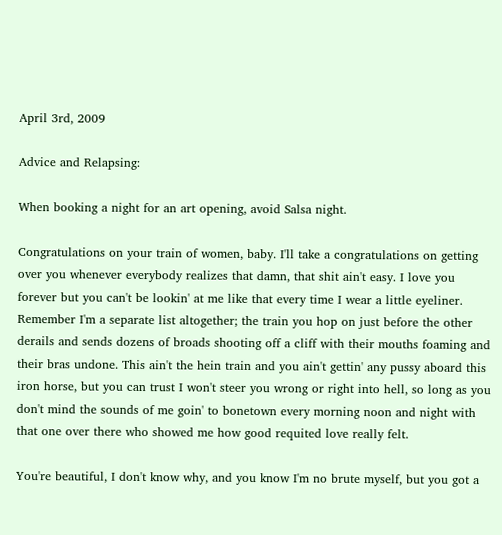April 3rd, 2009

Advice and Relapsing:

When booking a night for an art opening, avoid Salsa night.

Congratulations on your train of women, baby. I'll take a congratulations on getting over you whenever everybody realizes that damn, that shit ain't easy. I love you forever but you can't be lookin' at me like that every time I wear a little eyeliner. Remember I'm a separate list altogether; the train you hop on just before the other derails and sends dozens of broads shooting off a cliff with their mouths foaming and their bras undone. This ain't the hein train and you ain't gettin' any pussy aboard this iron horse, but you can trust I won't steer you wrong or right into hell, so long as you don't mind the sounds of me goin' to bonetown every morning noon and night with that one over there who showed me how good requited love really felt.

You're beautiful, I don't know why, and you know I'm no brute myself, but you got a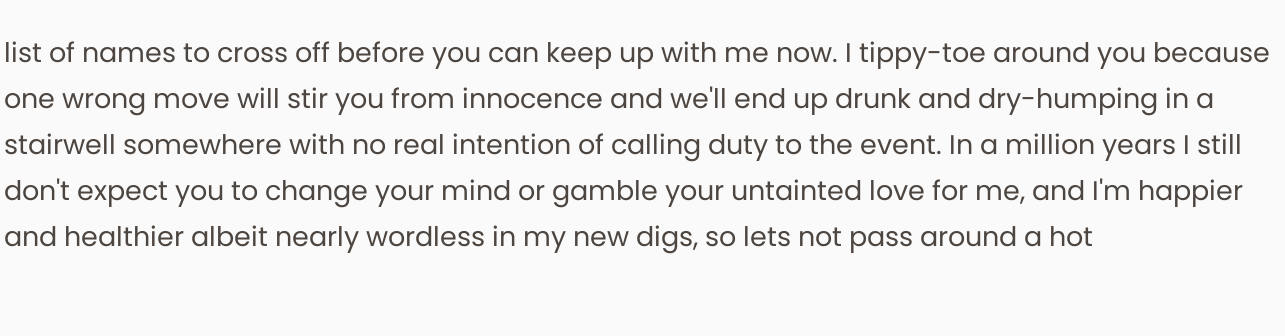list of names to cross off before you can keep up with me now. I tippy-toe around you because one wrong move will stir you from innocence and we'll end up drunk and dry-humping in a stairwell somewhere with no real intention of calling duty to the event. In a million years I still don't expect you to change your mind or gamble your untainted love for me, and I'm happier and healthier albeit nearly wordless in my new digs, so lets not pass around a hot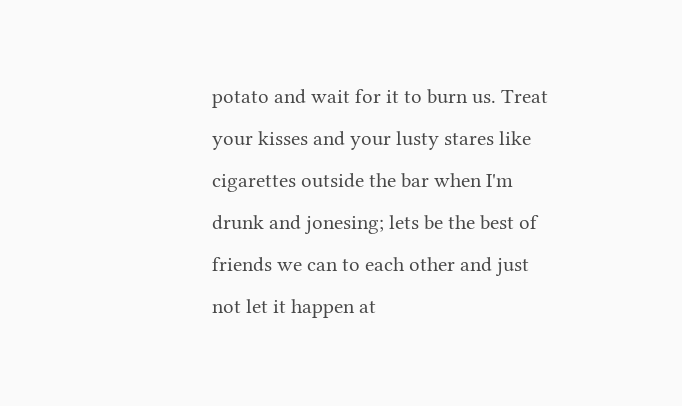potato and wait for it to burn us. Treat your kisses and your lusty stares like cigarettes outside the bar when I'm drunk and jonesing; lets be the best of friends we can to each other and just not let it happen at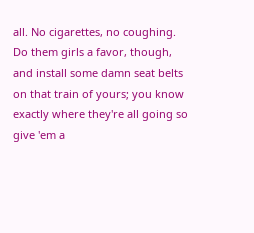all. No cigarettes, no coughing. Do them girls a favor, though, and install some damn seat belts on that train of yours; you know exactly where they're all going so give 'em a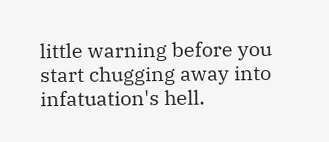little warning before you start chugging away into infatuation's hell.